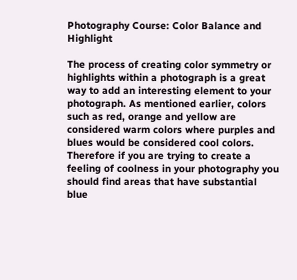Photography Course: Color Balance and Highlight

The process of creating color symmetry or highlights within a photograph is a great way to add an interesting element to your photograph. As mentioned earlier, colors such as red, orange and yellow are considered warm colors where purples and blues would be considered cool colors. Therefore if you are trying to create a feeling of coolness in your photography you should find areas that have substantial blue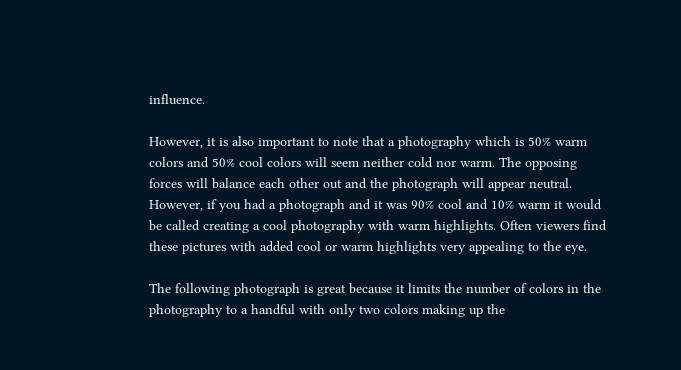influence.

However, it is also important to note that a photography which is 50% warm colors and 50% cool colors will seem neither cold nor warm. The opposing forces will balance each other out and the photograph will appear neutral. However, if you had a photograph and it was 90% cool and 10% warm it would be called creating a cool photography with warm highlights. Often viewers find these pictures with added cool or warm highlights very appealing to the eye.

The following photograph is great because it limits the number of colors in the photography to a handful with only two colors making up the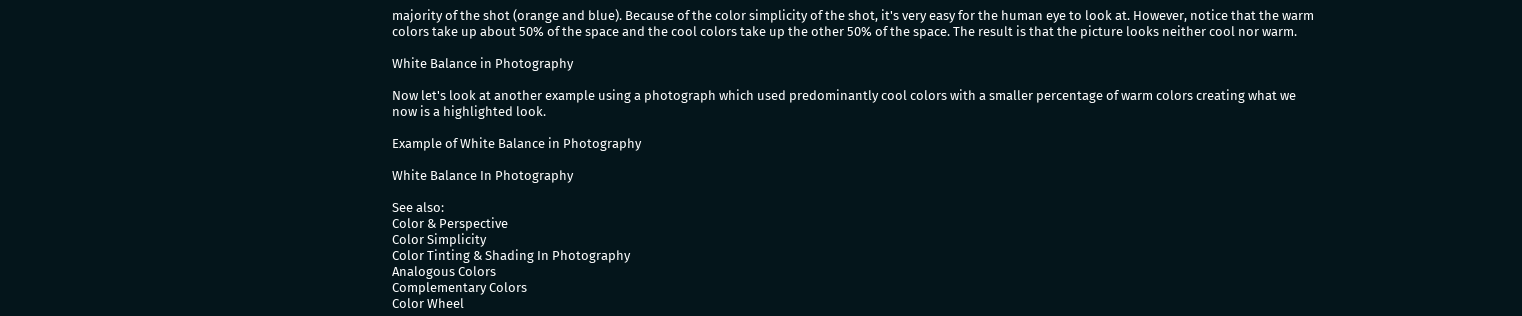majority of the shot (orange and blue). Because of the color simplicity of the shot, it's very easy for the human eye to look at. However, notice that the warm colors take up about 50% of the space and the cool colors take up the other 50% of the space. The result is that the picture looks neither cool nor warm.

White Balance in Photography

Now let's look at another example using a photograph which used predominantly cool colors with a smaller percentage of warm colors creating what we now is a highlighted look.

Example of White Balance in Photography

White Balance In Photography

See also:
Color & Perspective
Color Simplicity
Color Tinting & Shading In Photography
Analogous Colors
Complementary Colors
Color Wheel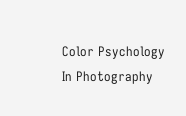Color Psychology In Photography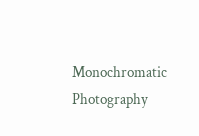Monochromatic Photography